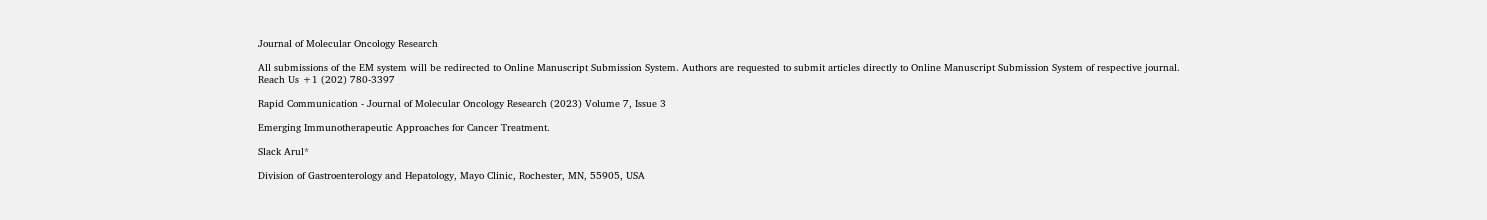Journal of Molecular Oncology Research

All submissions of the EM system will be redirected to Online Manuscript Submission System. Authors are requested to submit articles directly to Online Manuscript Submission System of respective journal.
Reach Us +1 (202) 780-3397

Rapid Communication - Journal of Molecular Oncology Research (2023) Volume 7, Issue 3

Emerging Immunotherapeutic Approaches for Cancer Treatment.

Slack Arul*

Division of Gastroenterology and Hepatology, Mayo Clinic, Rochester, MN, 55905, USA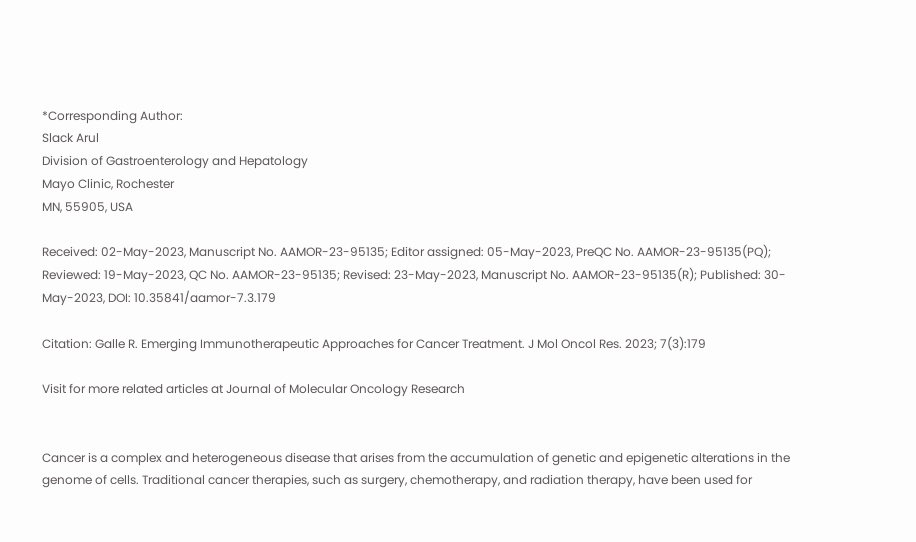*Corresponding Author:
Slack Arul
Division of Gastroenterology and Hepatology
Mayo Clinic, Rochester
MN, 55905, USA

Received: 02-May-2023, Manuscript No. AAMOR-23-95135; Editor assigned: 05-May-2023, PreQC No. AAMOR-23-95135(PQ); Reviewed: 19-May-2023, QC No. AAMOR-23-95135; Revised: 23-May-2023, Manuscript No. AAMOR-23-95135(R); Published: 30-May-2023, DOI: 10.35841/aamor-7.3.179

Citation: Galle R. Emerging Immunotherapeutic Approaches for Cancer Treatment. J Mol Oncol Res. 2023; 7(3):179

Visit for more related articles at Journal of Molecular Oncology Research


Cancer is a complex and heterogeneous disease that arises from the accumulation of genetic and epigenetic alterations in the genome of cells. Traditional cancer therapies, such as surgery, chemotherapy, and radiation therapy, have been used for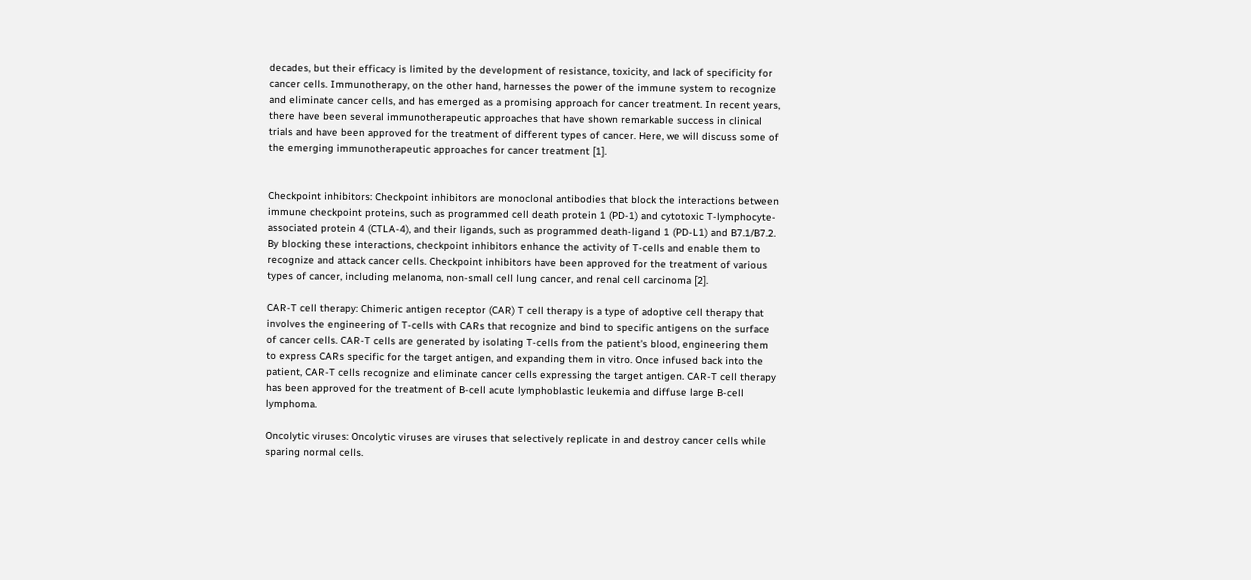decades, but their efficacy is limited by the development of resistance, toxicity, and lack of specificity for cancer cells. Immunotherapy, on the other hand, harnesses the power of the immune system to recognize and eliminate cancer cells, and has emerged as a promising approach for cancer treatment. In recent years, there have been several immunotherapeutic approaches that have shown remarkable success in clinical trials and have been approved for the treatment of different types of cancer. Here, we will discuss some of the emerging immunotherapeutic approaches for cancer treatment [1].


Checkpoint inhibitors: Checkpoint inhibitors are monoclonal antibodies that block the interactions between immune checkpoint proteins, such as programmed cell death protein 1 (PD-1) and cytotoxic T-lymphocyte-associated protein 4 (CTLA-4), and their ligands, such as programmed death-ligand 1 (PD-L1) and B7.1/B7.2. By blocking these interactions, checkpoint inhibitors enhance the activity of T-cells and enable them to recognize and attack cancer cells. Checkpoint inhibitors have been approved for the treatment of various types of cancer, including melanoma, non-small cell lung cancer, and renal cell carcinoma [2].

CAR-T cell therapy: Chimeric antigen receptor (CAR) T cell therapy is a type of adoptive cell therapy that involves the engineering of T-cells with CARs that recognize and bind to specific antigens on the surface of cancer cells. CAR-T cells are generated by isolating T-cells from the patient's blood, engineering them to express CARs specific for the target antigen, and expanding them in vitro. Once infused back into the patient, CAR-T cells recognize and eliminate cancer cells expressing the target antigen. CAR-T cell therapy has been approved for the treatment of B-cell acute lymphoblastic leukemia and diffuse large B-cell lymphoma.

Oncolytic viruses: Oncolytic viruses are viruses that selectively replicate in and destroy cancer cells while sparing normal cells.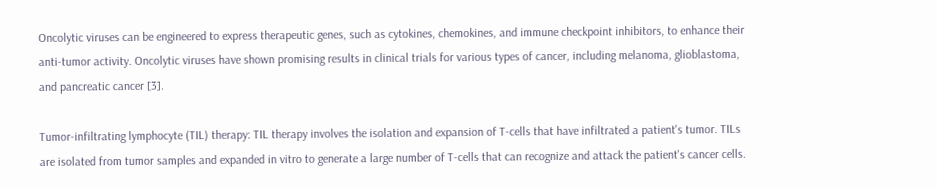Oncolytic viruses can be engineered to express therapeutic genes, such as cytokines, chemokines, and immune checkpoint inhibitors, to enhance their anti-tumor activity. Oncolytic viruses have shown promising results in clinical trials for various types of cancer, including melanoma, glioblastoma, and pancreatic cancer [3].

Tumor-infiltrating lymphocyte (TIL) therapy: TIL therapy involves the isolation and expansion of T-cells that have infiltrated a patient's tumor. TILs are isolated from tumor samples and expanded in vitro to generate a large number of T-cells that can recognize and attack the patient's cancer cells.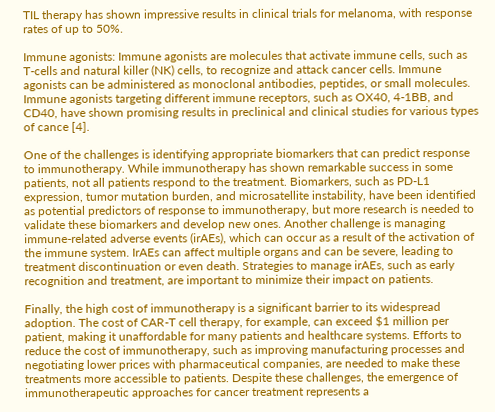TIL therapy has shown impressive results in clinical trials for melanoma, with response rates of up to 50%.

Immune agonists: Immune agonists are molecules that activate immune cells, such as T-cells and natural killer (NK) cells, to recognize and attack cancer cells. Immune agonists can be administered as monoclonal antibodies, peptides, or small molecules. Immune agonists targeting different immune receptors, such as OX40, 4-1BB, and CD40, have shown promising results in preclinical and clinical studies for various types of cance [4].

One of the challenges is identifying appropriate biomarkers that can predict response to immunotherapy. While immunotherapy has shown remarkable success in some patients, not all patients respond to the treatment. Biomarkers, such as PD-L1 expression, tumor mutation burden, and microsatellite instability, have been identified as potential predictors of response to immunotherapy, but more research is needed to validate these biomarkers and develop new ones. Another challenge is managing immune-related adverse events (irAEs), which can occur as a result of the activation of the immune system. IrAEs can affect multiple organs and can be severe, leading to treatment discontinuation or even death. Strategies to manage irAEs, such as early recognition and treatment, are important to minimize their impact on patients.

Finally, the high cost of immunotherapy is a significant barrier to its widespread adoption. The cost of CAR-T cell therapy, for example, can exceed $1 million per patient, making it unaffordable for many patients and healthcare systems. Efforts to reduce the cost of immunotherapy, such as improving manufacturing processes and negotiating lower prices with pharmaceutical companies, are needed to make these treatments more accessible to patients. Despite these challenges, the emergence of immunotherapeutic approaches for cancer treatment represents a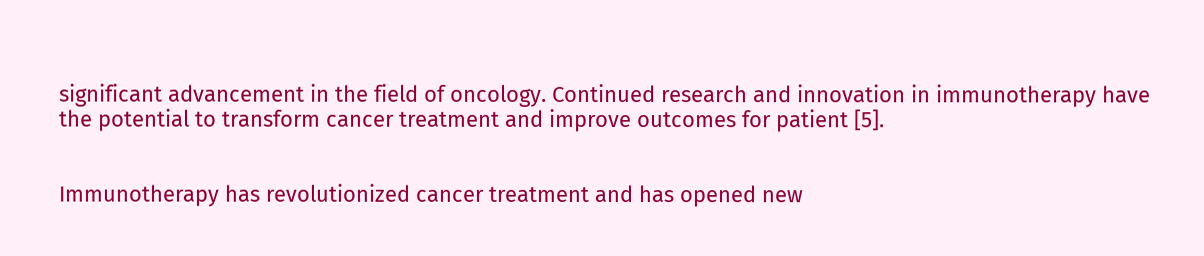significant advancement in the field of oncology. Continued research and innovation in immunotherapy have the potential to transform cancer treatment and improve outcomes for patient [5].


Immunotherapy has revolutionized cancer treatment and has opened new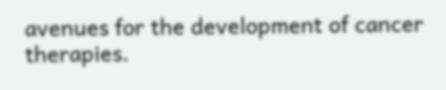avenues for the development of cancer therapies.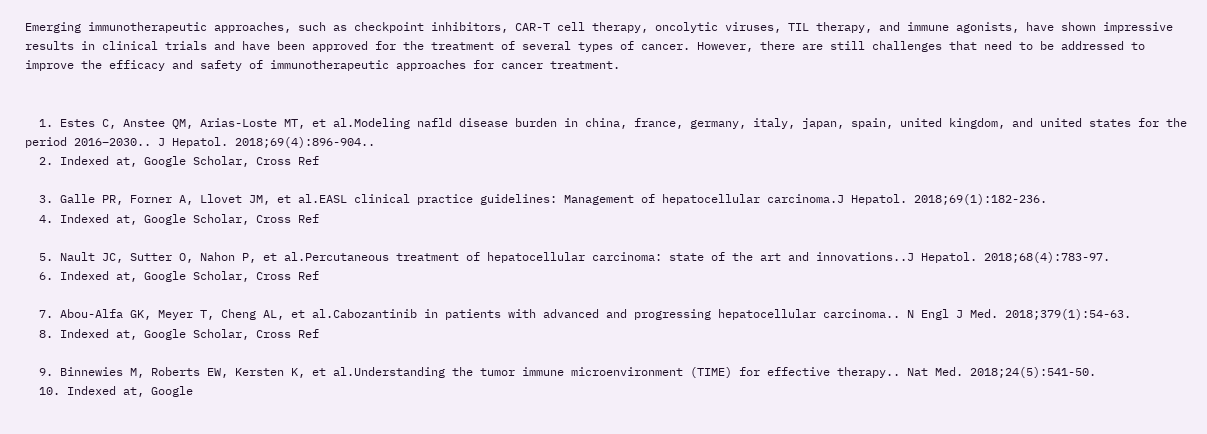Emerging immunotherapeutic approaches, such as checkpoint inhibitors, CAR-T cell therapy, oncolytic viruses, TIL therapy, and immune agonists, have shown impressive results in clinical trials and have been approved for the treatment of several types of cancer. However, there are still challenges that need to be addressed to improve the efficacy and safety of immunotherapeutic approaches for cancer treatment.


  1. Estes C, Anstee QM, Arias-Loste MT, et al.Modeling nafld disease burden in china, france, germany, italy, japan, spain, united kingdom, and united states for the period 2016–2030.. J Hepatol. 2018;69(4):896-904..
  2. Indexed at, Google Scholar, Cross Ref

  3. Galle PR, Forner A, Llovet JM, et al.EASL clinical practice guidelines: Management of hepatocellular carcinoma.J Hepatol. 2018;69(1):182-236.
  4. Indexed at, Google Scholar, Cross Ref

  5. Nault JC, Sutter O, Nahon P, et al.Percutaneous treatment of hepatocellular carcinoma: state of the art and innovations..J Hepatol. 2018;68(4):783-97.
  6. Indexed at, Google Scholar, Cross Ref

  7. Abou-Alfa GK, Meyer T, Cheng AL, et al.Cabozantinib in patients with advanced and progressing hepatocellular carcinoma.. N Engl J Med. 2018;379(1):54-63.
  8. Indexed at, Google Scholar, Cross Ref

  9. Binnewies M, Roberts EW, Kersten K, et al.Understanding the tumor immune microenvironment (TIME) for effective therapy.. Nat Med. 2018;24(5):541-50.
  10. Indexed at, Google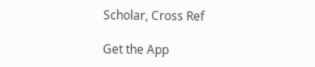Scholar, Cross Ref

Get the App